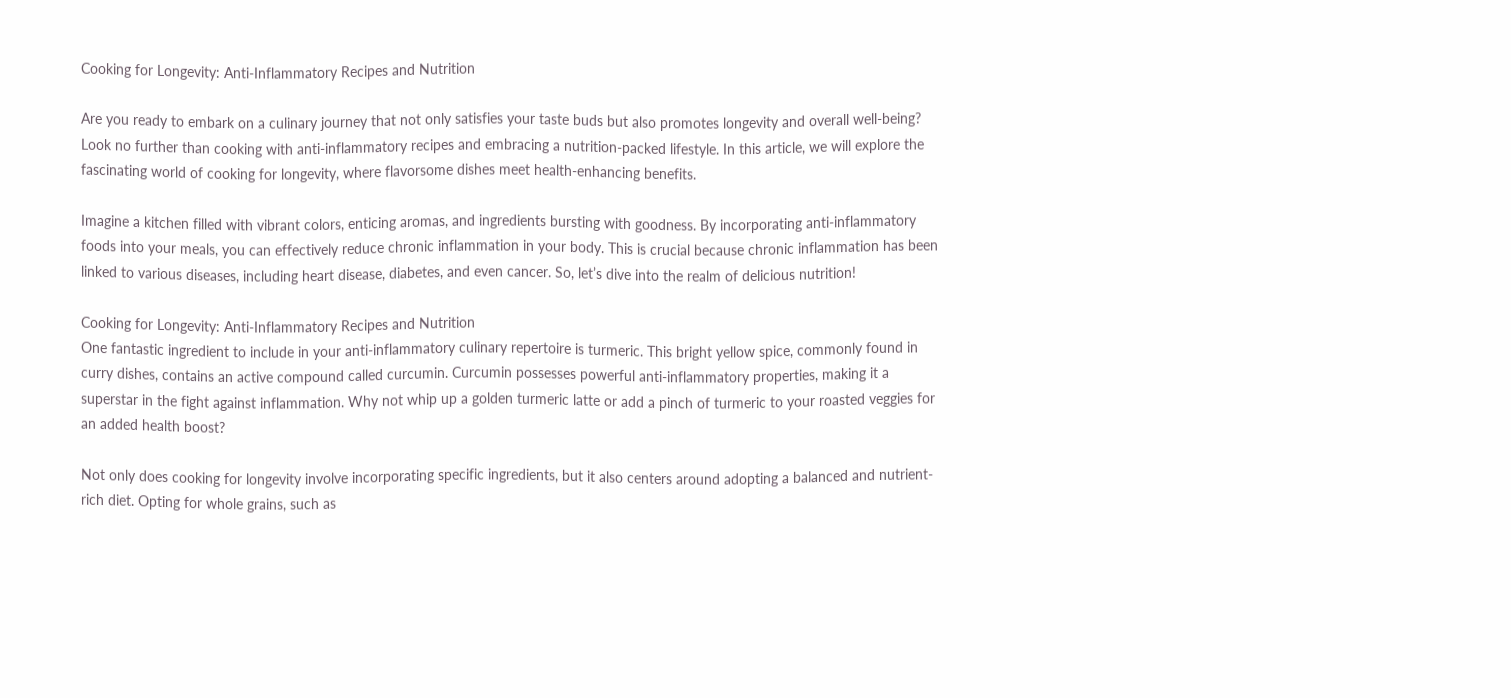Cooking for Longevity: Anti-Inflammatory Recipes and Nutrition

Are you ready to embark on a culinary journey that not only satisfies your taste buds but also promotes longevity and overall well-being? Look no further than cooking with anti-inflammatory recipes and embracing a nutrition-packed lifestyle. In this article, we will explore the fascinating world of cooking for longevity, where flavorsome dishes meet health-enhancing benefits.

Imagine a kitchen filled with vibrant colors, enticing aromas, and ingredients bursting with goodness. By incorporating anti-inflammatory foods into your meals, you can effectively reduce chronic inflammation in your body. This is crucial because chronic inflammation has been linked to various diseases, including heart disease, diabetes, and even cancer. So, let’s dive into the realm of delicious nutrition!

Cooking for Longevity: Anti-Inflammatory Recipes and Nutrition
One fantastic ingredient to include in your anti-inflammatory culinary repertoire is turmeric. This bright yellow spice, commonly found in curry dishes, contains an active compound called curcumin. Curcumin possesses powerful anti-inflammatory properties, making it a superstar in the fight against inflammation. Why not whip up a golden turmeric latte or add a pinch of turmeric to your roasted veggies for an added health boost?

Not only does cooking for longevity involve incorporating specific ingredients, but it also centers around adopting a balanced and nutrient-rich diet. Opting for whole grains, such as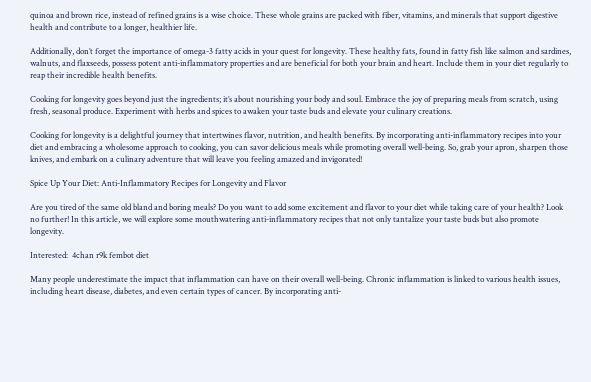quinoa and brown rice, instead of refined grains is a wise choice. These whole grains are packed with fiber, vitamins, and minerals that support digestive health and contribute to a longer, healthier life.

Additionally, don’t forget the importance of omega-3 fatty acids in your quest for longevity. These healthy fats, found in fatty fish like salmon and sardines, walnuts, and flaxseeds, possess potent anti-inflammatory properties and are beneficial for both your brain and heart. Include them in your diet regularly to reap their incredible health benefits.

Cooking for longevity goes beyond just the ingredients; it’s about nourishing your body and soul. Embrace the joy of preparing meals from scratch, using fresh, seasonal produce. Experiment with herbs and spices to awaken your taste buds and elevate your culinary creations.

Cooking for longevity is a delightful journey that intertwines flavor, nutrition, and health benefits. By incorporating anti-inflammatory recipes into your diet and embracing a wholesome approach to cooking, you can savor delicious meals while promoting overall well-being. So, grab your apron, sharpen those knives, and embark on a culinary adventure that will leave you feeling amazed and invigorated!

Spice Up Your Diet: Anti-Inflammatory Recipes for Longevity and Flavor

Are you tired of the same old bland and boring meals? Do you want to add some excitement and flavor to your diet while taking care of your health? Look no further! In this article, we will explore some mouthwatering anti-inflammatory recipes that not only tantalize your taste buds but also promote longevity.

Interested:  4chan r9k fembot diet

Many people underestimate the impact that inflammation can have on their overall well-being. Chronic inflammation is linked to various health issues, including heart disease, diabetes, and even certain types of cancer. By incorporating anti-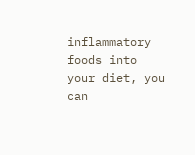inflammatory foods into your diet, you can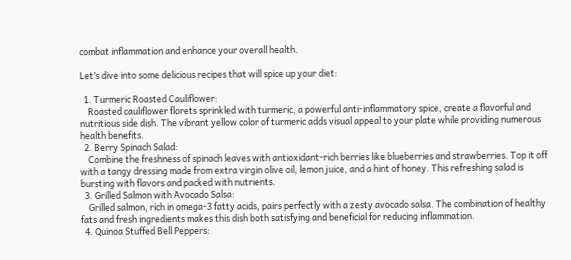combat inflammation and enhance your overall health.

Let’s dive into some delicious recipes that will spice up your diet:

  1. Turmeric Roasted Cauliflower:
    Roasted cauliflower florets sprinkled with turmeric, a powerful anti-inflammatory spice, create a flavorful and nutritious side dish. The vibrant yellow color of turmeric adds visual appeal to your plate while providing numerous health benefits.
  2. Berry Spinach Salad:
    Combine the freshness of spinach leaves with antioxidant-rich berries like blueberries and strawberries. Top it off with a tangy dressing made from extra virgin olive oil, lemon juice, and a hint of honey. This refreshing salad is bursting with flavors and packed with nutrients.
  3. Grilled Salmon with Avocado Salsa:
    Grilled salmon, rich in omega-3 fatty acids, pairs perfectly with a zesty avocado salsa. The combination of healthy fats and fresh ingredients makes this dish both satisfying and beneficial for reducing inflammation.
  4. Quinoa Stuffed Bell Peppers: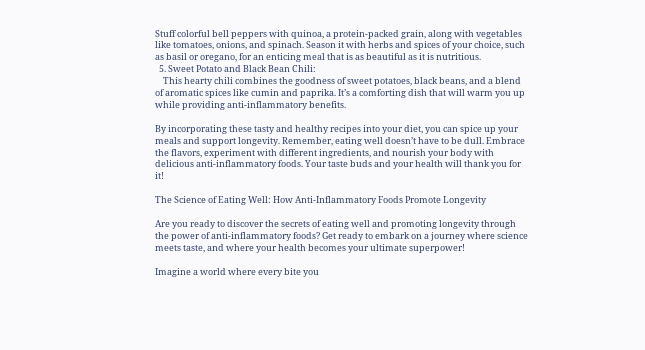Stuff colorful bell peppers with quinoa, a protein-packed grain, along with vegetables like tomatoes, onions, and spinach. Season it with herbs and spices of your choice, such as basil or oregano, for an enticing meal that is as beautiful as it is nutritious.
  5. Sweet Potato and Black Bean Chili:
    This hearty chili combines the goodness of sweet potatoes, black beans, and a blend of aromatic spices like cumin and paprika. It’s a comforting dish that will warm you up while providing anti-inflammatory benefits.

By incorporating these tasty and healthy recipes into your diet, you can spice up your meals and support longevity. Remember, eating well doesn’t have to be dull. Embrace the flavors, experiment with different ingredients, and nourish your body with delicious anti-inflammatory foods. Your taste buds and your health will thank you for it!

The Science of Eating Well: How Anti-Inflammatory Foods Promote Longevity

Are you ready to discover the secrets of eating well and promoting longevity through the power of anti-inflammatory foods? Get ready to embark on a journey where science meets taste, and where your health becomes your ultimate superpower!

Imagine a world where every bite you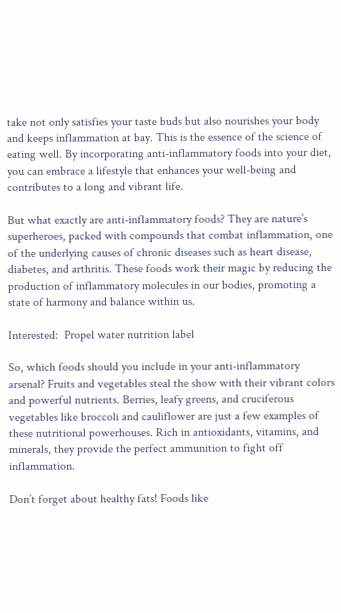take not only satisfies your taste buds but also nourishes your body and keeps inflammation at bay. This is the essence of the science of eating well. By incorporating anti-inflammatory foods into your diet, you can embrace a lifestyle that enhances your well-being and contributes to a long and vibrant life.

But what exactly are anti-inflammatory foods? They are nature’s superheroes, packed with compounds that combat inflammation, one of the underlying causes of chronic diseases such as heart disease, diabetes, and arthritis. These foods work their magic by reducing the production of inflammatory molecules in our bodies, promoting a state of harmony and balance within us.

Interested:  Propel water nutrition label

So, which foods should you include in your anti-inflammatory arsenal? Fruits and vegetables steal the show with their vibrant colors and powerful nutrients. Berries, leafy greens, and cruciferous vegetables like broccoli and cauliflower are just a few examples of these nutritional powerhouses. Rich in antioxidants, vitamins, and minerals, they provide the perfect ammunition to fight off inflammation.

Don’t forget about healthy fats! Foods like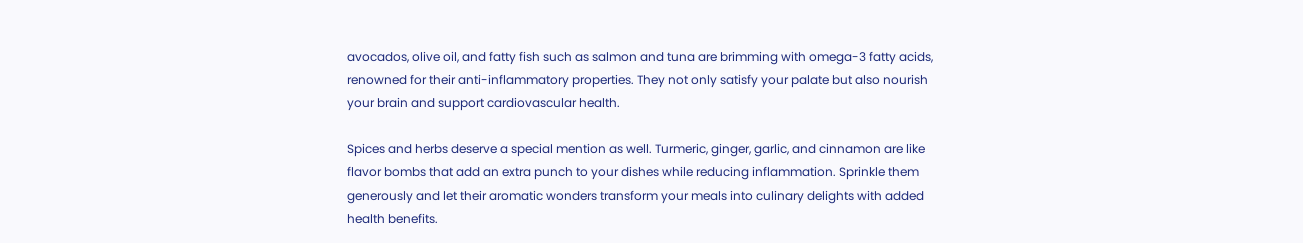avocados, olive oil, and fatty fish such as salmon and tuna are brimming with omega-3 fatty acids, renowned for their anti-inflammatory properties. They not only satisfy your palate but also nourish your brain and support cardiovascular health.

Spices and herbs deserve a special mention as well. Turmeric, ginger, garlic, and cinnamon are like flavor bombs that add an extra punch to your dishes while reducing inflammation. Sprinkle them generously and let their aromatic wonders transform your meals into culinary delights with added health benefits.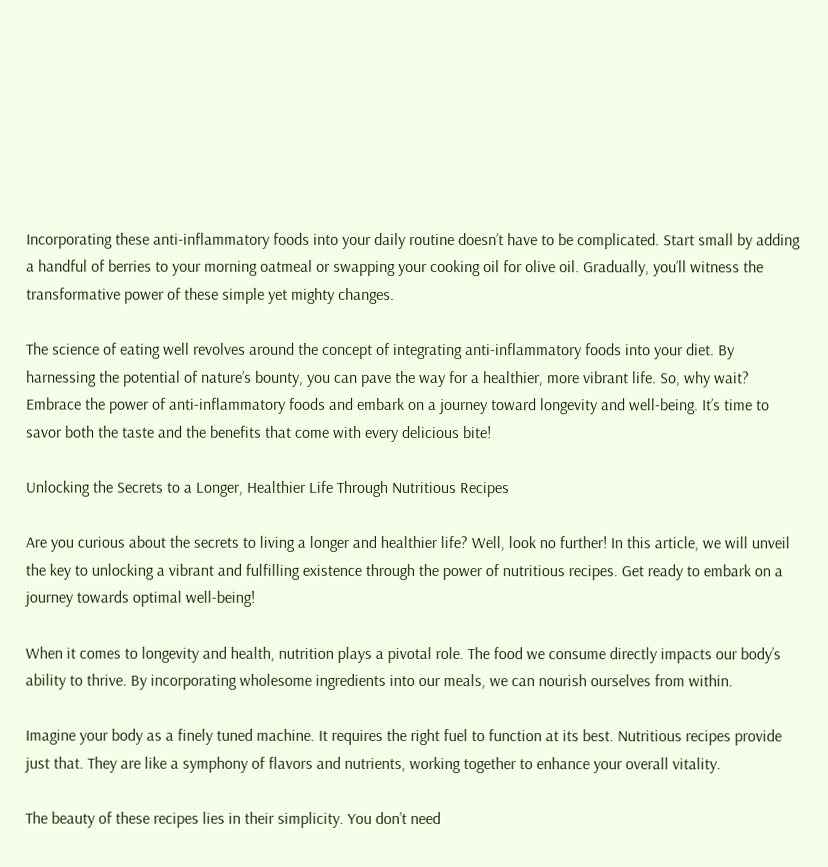Incorporating these anti-inflammatory foods into your daily routine doesn’t have to be complicated. Start small by adding a handful of berries to your morning oatmeal or swapping your cooking oil for olive oil. Gradually, you’ll witness the transformative power of these simple yet mighty changes.

The science of eating well revolves around the concept of integrating anti-inflammatory foods into your diet. By harnessing the potential of nature’s bounty, you can pave the way for a healthier, more vibrant life. So, why wait? Embrace the power of anti-inflammatory foods and embark on a journey toward longevity and well-being. It’s time to savor both the taste and the benefits that come with every delicious bite!

Unlocking the Secrets to a Longer, Healthier Life Through Nutritious Recipes

Are you curious about the secrets to living a longer and healthier life? Well, look no further! In this article, we will unveil the key to unlocking a vibrant and fulfilling existence through the power of nutritious recipes. Get ready to embark on a journey towards optimal well-being!

When it comes to longevity and health, nutrition plays a pivotal role. The food we consume directly impacts our body’s ability to thrive. By incorporating wholesome ingredients into our meals, we can nourish ourselves from within.

Imagine your body as a finely tuned machine. It requires the right fuel to function at its best. Nutritious recipes provide just that. They are like a symphony of flavors and nutrients, working together to enhance your overall vitality.

The beauty of these recipes lies in their simplicity. You don’t need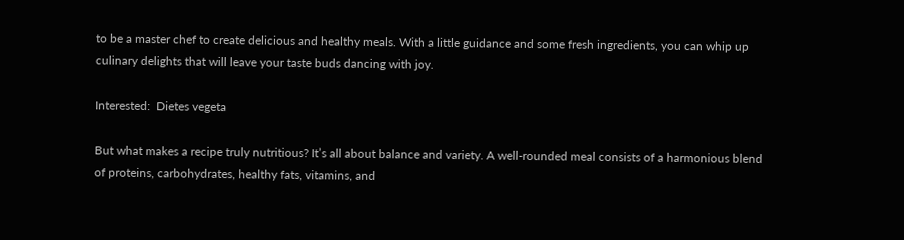to be a master chef to create delicious and healthy meals. With a little guidance and some fresh ingredients, you can whip up culinary delights that will leave your taste buds dancing with joy.

Interested:  Dietes vegeta

But what makes a recipe truly nutritious? It’s all about balance and variety. A well-rounded meal consists of a harmonious blend of proteins, carbohydrates, healthy fats, vitamins, and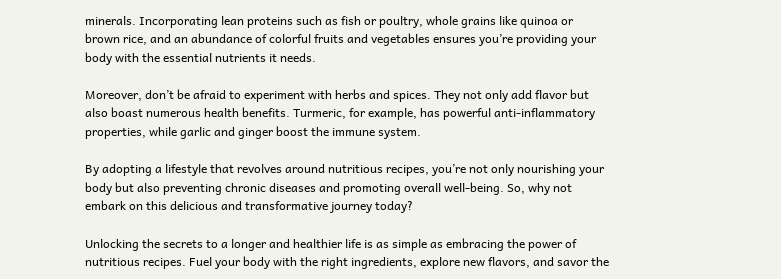minerals. Incorporating lean proteins such as fish or poultry, whole grains like quinoa or brown rice, and an abundance of colorful fruits and vegetables ensures you’re providing your body with the essential nutrients it needs.

Moreover, don’t be afraid to experiment with herbs and spices. They not only add flavor but also boast numerous health benefits. Turmeric, for example, has powerful anti-inflammatory properties, while garlic and ginger boost the immune system.

By adopting a lifestyle that revolves around nutritious recipes, you’re not only nourishing your body but also preventing chronic diseases and promoting overall well-being. So, why not embark on this delicious and transformative journey today?

Unlocking the secrets to a longer and healthier life is as simple as embracing the power of nutritious recipes. Fuel your body with the right ingredients, explore new flavors, and savor the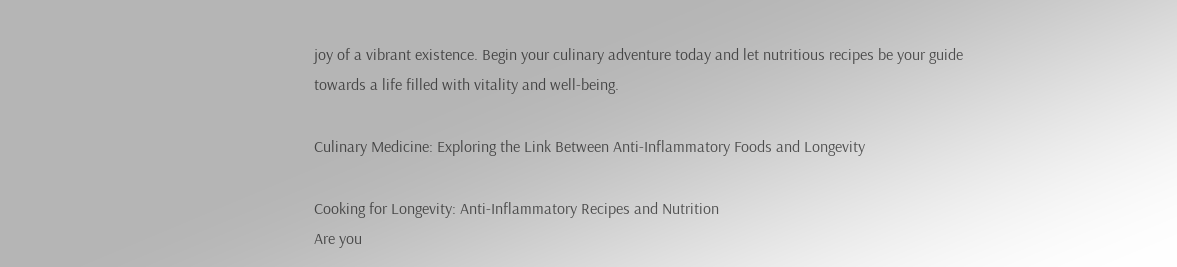joy of a vibrant existence. Begin your culinary adventure today and let nutritious recipes be your guide towards a life filled with vitality and well-being.

Culinary Medicine: Exploring the Link Between Anti-Inflammatory Foods and Longevity

Cooking for Longevity: Anti-Inflammatory Recipes and Nutrition
Are you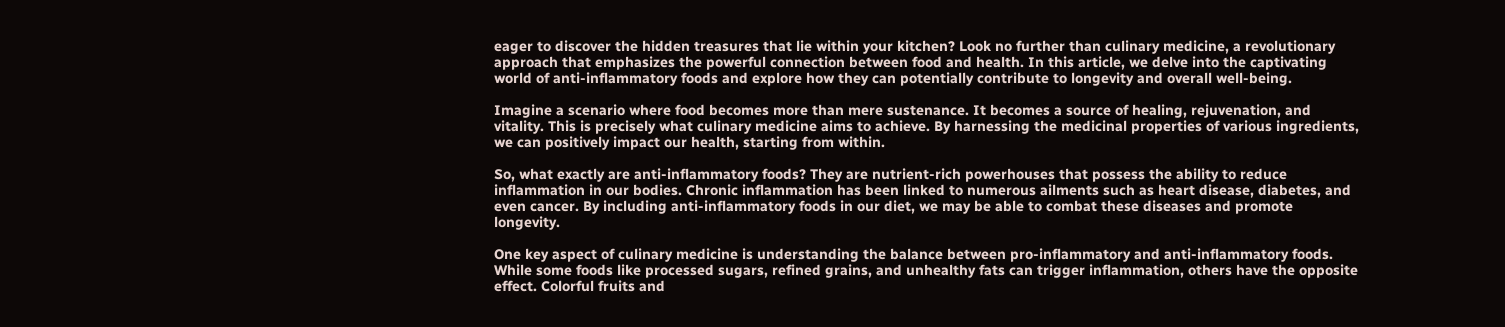eager to discover the hidden treasures that lie within your kitchen? Look no further than culinary medicine, a revolutionary approach that emphasizes the powerful connection between food and health. In this article, we delve into the captivating world of anti-inflammatory foods and explore how they can potentially contribute to longevity and overall well-being.

Imagine a scenario where food becomes more than mere sustenance. It becomes a source of healing, rejuvenation, and vitality. This is precisely what culinary medicine aims to achieve. By harnessing the medicinal properties of various ingredients, we can positively impact our health, starting from within.

So, what exactly are anti-inflammatory foods? They are nutrient-rich powerhouses that possess the ability to reduce inflammation in our bodies. Chronic inflammation has been linked to numerous ailments such as heart disease, diabetes, and even cancer. By including anti-inflammatory foods in our diet, we may be able to combat these diseases and promote longevity.

One key aspect of culinary medicine is understanding the balance between pro-inflammatory and anti-inflammatory foods. While some foods like processed sugars, refined grains, and unhealthy fats can trigger inflammation, others have the opposite effect. Colorful fruits and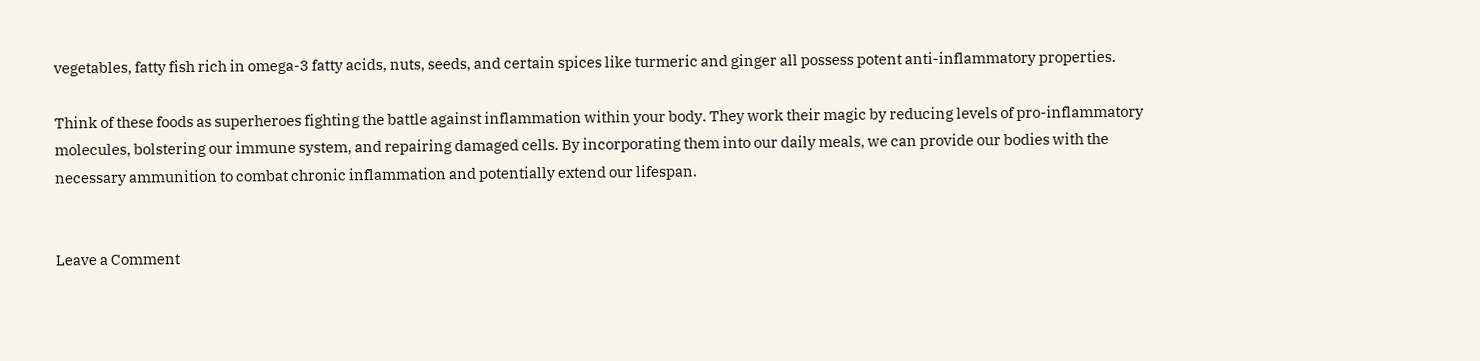vegetables, fatty fish rich in omega-3 fatty acids, nuts, seeds, and certain spices like turmeric and ginger all possess potent anti-inflammatory properties.

Think of these foods as superheroes fighting the battle against inflammation within your body. They work their magic by reducing levels of pro-inflammatory molecules, bolstering our immune system, and repairing damaged cells. By incorporating them into our daily meals, we can provide our bodies with the necessary ammunition to combat chronic inflammation and potentially extend our lifespan.


Leave a Comment